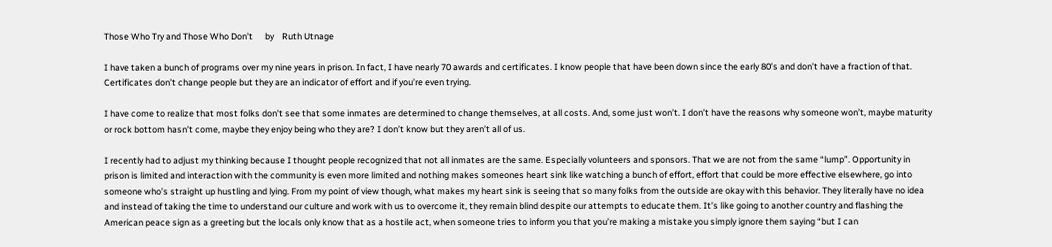Those Who Try and Those Who Don’t      by    Ruth Utnage

I have taken a bunch of programs over my nine years in prison. In fact, I have nearly 70 awards and certificates. I know people that have been down since the early 80’s and don’t have a fraction of that. Certificates don’t change people but they are an indicator of effort and if you’re even trying.

I have come to realize that most folks don’t see that some inmates are determined to change themselves, at all costs. And, some just won’t. I don’t have the reasons why someone won’t, maybe maturity or rock bottom hasn’t come, maybe they enjoy being who they are? I don’t know but they aren’t all of us.

I recently had to adjust my thinking because I thought people recognized that not all inmates are the same. Especially volunteers and sponsors. That we are not from the same “lump”. Opportunity in prison is limited and interaction with the community is even more limited and nothing makes someones heart sink like watching a bunch of effort, effort that could be more effective elsewhere, go into someone who’s straight up hustling and lying. From my point of view though, what makes my heart sink is seeing that so many folks from the outside are okay with this behavior. They literally have no idea and instead of taking the time to understand our culture and work with us to overcome it, they remain blind despite our attempts to educate them. It’s like going to another country and flashing the American peace sign as a greeting but the locals only know that as a hostile act, when someone tries to inform you that you’re making a mistake you simply ignore them saying “but I can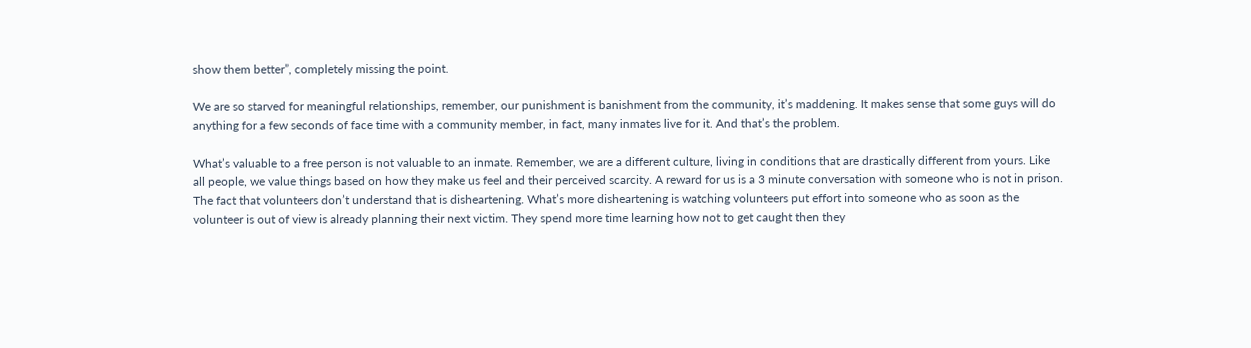show them better”, completely missing the point.

We are so starved for meaningful relationships, remember, our punishment is banishment from the community, it’s maddening. It makes sense that some guys will do anything for a few seconds of face time with a community member, in fact, many inmates live for it. And that’s the problem.

What’s valuable to a free person is not valuable to an inmate. Remember, we are a different culture, living in conditions that are drastically different from yours. Like all people, we value things based on how they make us feel and their perceived scarcity. A reward for us is a 3 minute conversation with someone who is not in prison. The fact that volunteers don’t understand that is disheartening. What’s more disheartening is watching volunteers put effort into someone who as soon as the volunteer is out of view is already planning their next victim. They spend more time learning how not to get caught then they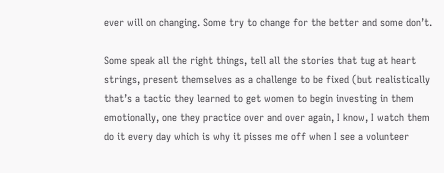ever will on changing. Some try to change for the better and some don’t.

Some speak all the right things, tell all the stories that tug at heart strings, present themselves as a challenge to be fixed (but realistically that’s a tactic they learned to get women to begin investing in them emotionally, one they practice over and over again, I know, I watch them do it every day which is why it pisses me off when I see a volunteer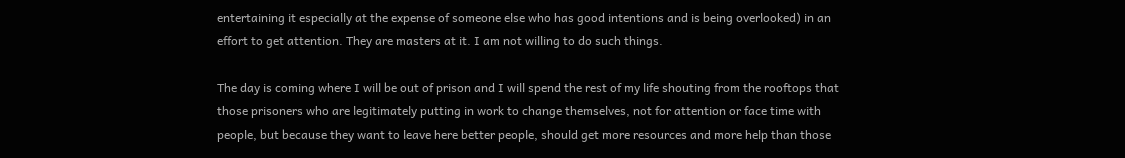entertaining it especially at the expense of someone else who has good intentions and is being overlooked) in an effort to get attention. They are masters at it. I am not willing to do such things.

The day is coming where I will be out of prison and I will spend the rest of my life shouting from the rooftops that those prisoners who are legitimately putting in work to change themselves, not for attention or face time with people, but because they want to leave here better people, should get more resources and more help than those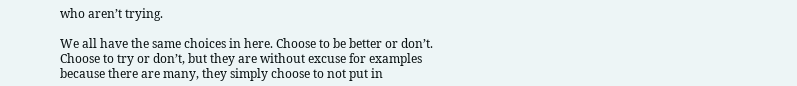who aren’t trying.

We all have the same choices in here. Choose to be better or don’t. Choose to try or don’t, but they are without excuse for examples because there are many, they simply choose to not put in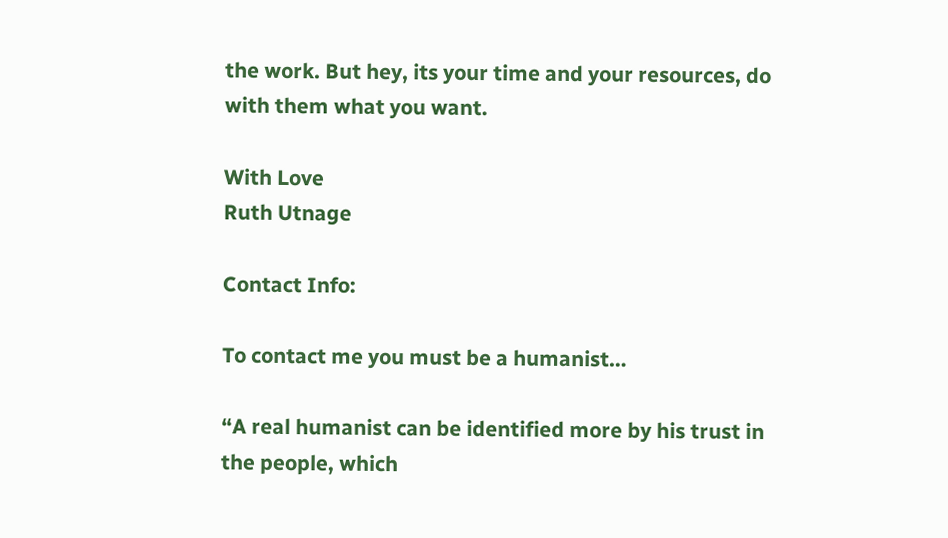the work. But hey, its your time and your resources, do with them what you want.

With Love
Ruth Utnage

Contact Info:

To contact me you must be a humanist…

“A real humanist can be identified more by his trust in the people, which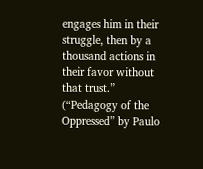engages him in their struggle, then by a thousand actions in their favor without that trust.” (“Pedagogy of the Oppressed” by Paulo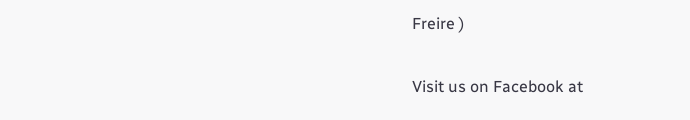Freire )

Visit us on Facebook at